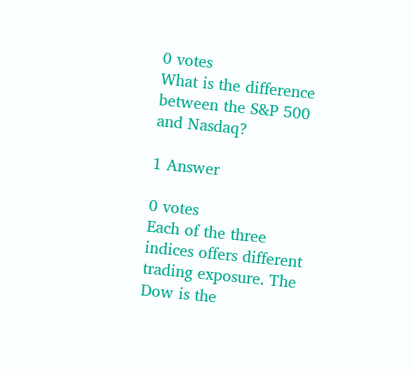0 votes
What is the difference between the S&P 500 and Nasdaq?

1 Answer

0 votes
Each of the three indices offers different trading exposure. The Dow is the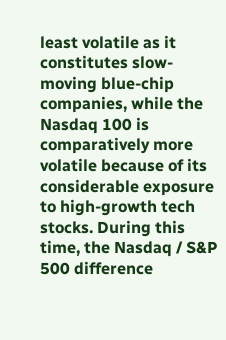least volatile as it constitutes slow-moving blue-chip companies, while the Nasdaq 100 is comparatively more volatile because of its considerable exposure to high-growth tech stocks. During this time, the Nasdaq / S&P 500 difference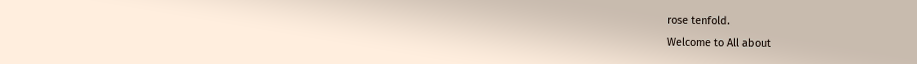rose tenfold.
Welcome to All about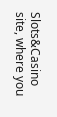Slots&Casino site, where you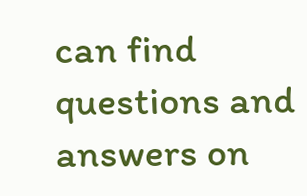can find questions and answers on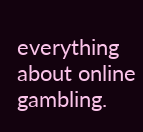everything about online gambling.